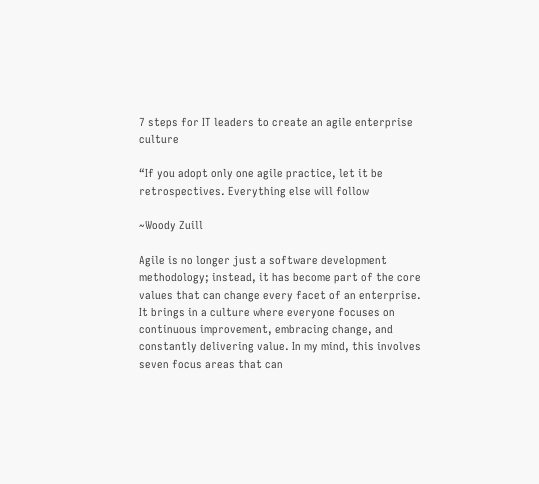7 steps for IT leaders to create an agile enterprise culture

“If you adopt only one agile practice, let it be retrospectives. Everything else will follow

~Woody Zuill

Agile is no longer just a software development methodology; instead, it has become part of the core values that can change every facet of an enterprise. It brings in a culture where everyone focuses on continuous improvement, embracing change, and constantly delivering value. In my mind, this involves seven focus areas that can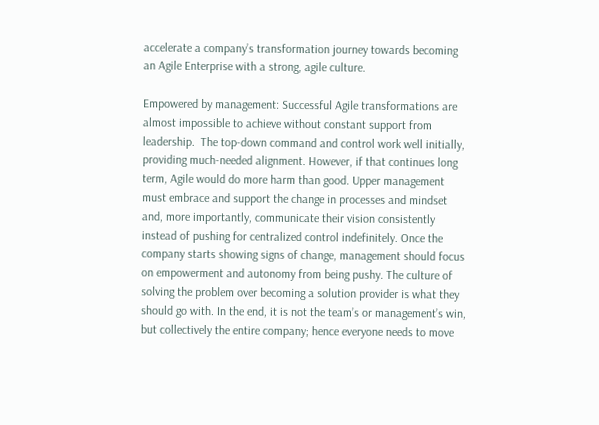accelerate a company’s transformation journey towards becoming an Agile Enterprise with a strong, agile culture.

Empowered by management: Successful Agile transformations are almost impossible to achieve without constant support from leadership.  The top-down command and control work well initially, providing much-needed alignment. However, if that continues long term, Agile would do more harm than good. Upper management must embrace and support the change in processes and mindset and, more importantly, communicate their vision consistently instead of pushing for centralized control indefinitely. Once the company starts showing signs of change, management should focus on empowerment and autonomy from being pushy. The culture of solving the problem over becoming a solution provider is what they should go with. In the end, it is not the team’s or management’s win, but collectively the entire company; hence everyone needs to move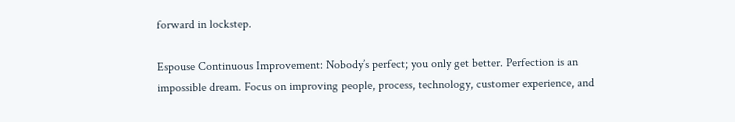forward in lockstep.

Espouse Continuous Improvement: Nobody’s perfect; you only get better. Perfection is an impossible dream. Focus on improving people, process, technology, customer experience, and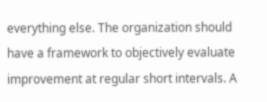everything else. The organization should have a framework to objectively evaluate improvement at regular short intervals. A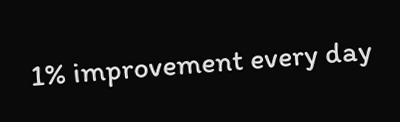1% improvement every day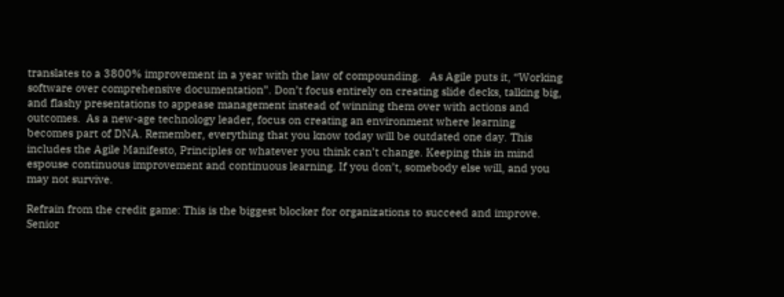translates to a 3800% improvement in a year with the law of compounding.   As Agile puts it, “Working software over comprehensive documentation”. Don’t focus entirely on creating slide decks, talking big, and flashy presentations to appease management instead of winning them over with actions and outcomes.  As a new-age technology leader, focus on creating an environment where learning becomes part of DNA. Remember, everything that you know today will be outdated one day. This includes the Agile Manifesto, Principles or whatever you think can’t change. Keeping this in mind espouse continuous improvement and continuous learning. If you don’t, somebody else will, and you may not survive.

Refrain from the credit game: This is the biggest blocker for organizations to succeed and improve. Senior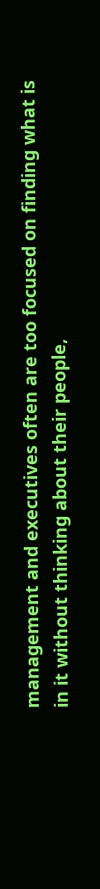management and executives often are too focused on finding what is in it without thinking about their people,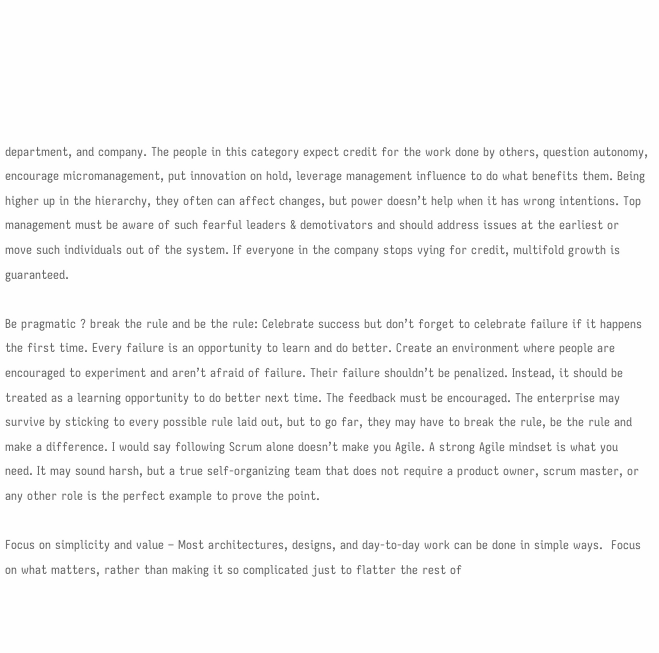department, and company. The people in this category expect credit for the work done by others, question autonomy, encourage micromanagement, put innovation on hold, leverage management influence to do what benefits them. Being higher up in the hierarchy, they often can affect changes, but power doesn’t help when it has wrong intentions. Top management must be aware of such fearful leaders & demotivators and should address issues at the earliest or move such individuals out of the system. If everyone in the company stops vying for credit, multifold growth is guaranteed.

Be pragmatic ? break the rule and be the rule: Celebrate success but don’t forget to celebrate failure if it happens the first time. Every failure is an opportunity to learn and do better. Create an environment where people are encouraged to experiment and aren’t afraid of failure. Their failure shouldn’t be penalized. Instead, it should be treated as a learning opportunity to do better next time. The feedback must be encouraged. The enterprise may survive by sticking to every possible rule laid out, but to go far, they may have to break the rule, be the rule and make a difference. I would say following Scrum alone doesn’t make you Agile. A strong Agile mindset is what you need. It may sound harsh, but a true self-organizing team that does not require a product owner, scrum master, or any other role is the perfect example to prove the point.

Focus on simplicity and value – Most architectures, designs, and day-to-day work can be done in simple ways.  Focus on what matters, rather than making it so complicated just to flatter the rest of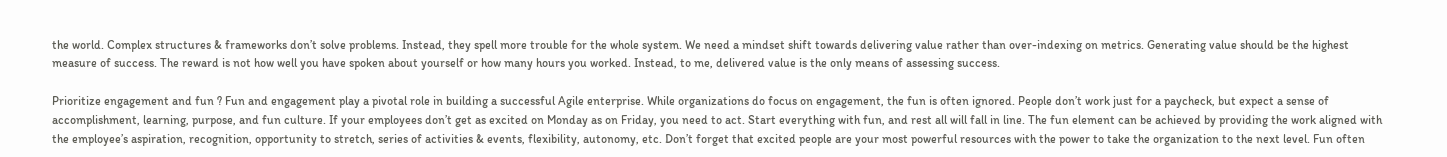the world. Complex structures & frameworks don’t solve problems. Instead, they spell more trouble for the whole system. We need a mindset shift towards delivering value rather than over-indexing on metrics. Generating value should be the highest measure of success. The reward is not how well you have spoken about yourself or how many hours you worked. Instead, to me, delivered value is the only means of assessing success.

Prioritize engagement and fun ? Fun and engagement play a pivotal role in building a successful Agile enterprise. While organizations do focus on engagement, the fun is often ignored. People don’t work just for a paycheck, but expect a sense of accomplishment, learning, purpose, and fun culture. If your employees don’t get as excited on Monday as on Friday, you need to act. Start everything with fun, and rest all will fall in line. The fun element can be achieved by providing the work aligned with the employee’s aspiration, recognition, opportunity to stretch, series of activities & events, flexibility, autonomy, etc. Don’t forget that excited people are your most powerful resources with the power to take the organization to the next level. Fun often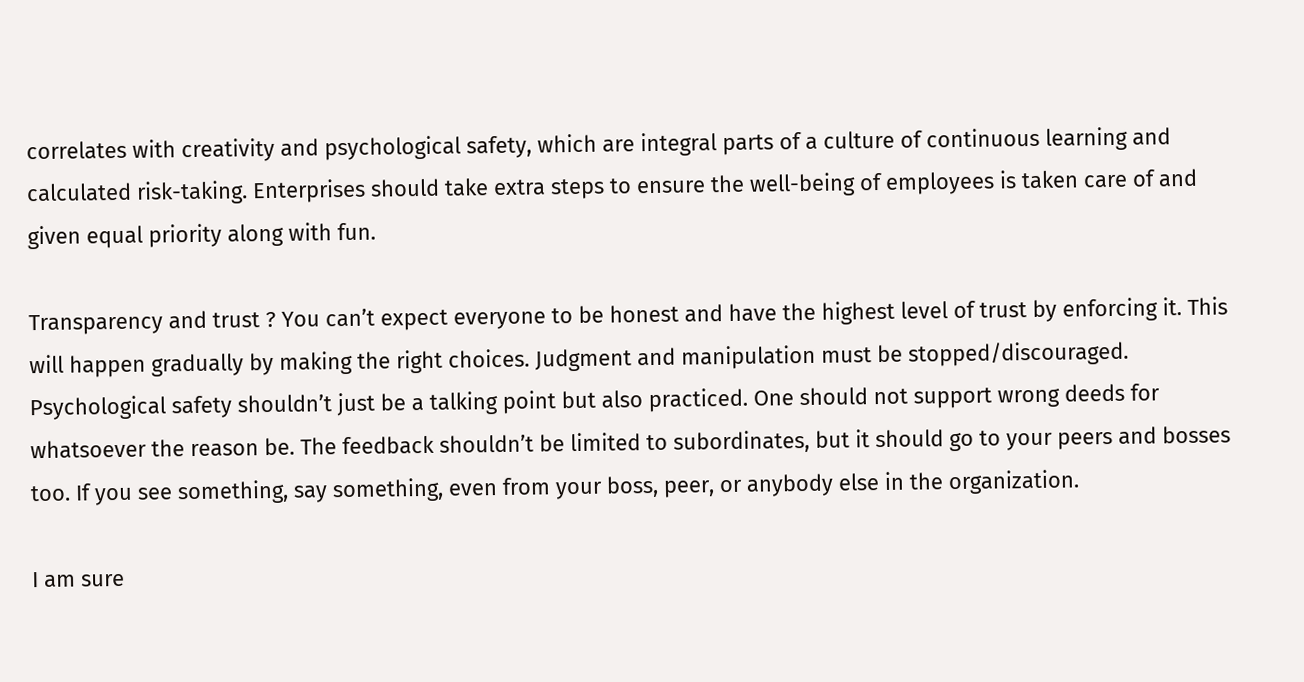correlates with creativity and psychological safety, which are integral parts of a culture of continuous learning and calculated risk-taking. Enterprises should take extra steps to ensure the well-being of employees is taken care of and given equal priority along with fun.

Transparency and trust ? You can’t expect everyone to be honest and have the highest level of trust by enforcing it. This will happen gradually by making the right choices. Judgment and manipulation must be stopped/discouraged. Psychological safety shouldn’t just be a talking point but also practiced. One should not support wrong deeds for whatsoever the reason be. The feedback shouldn’t be limited to subordinates, but it should go to your peers and bosses too. If you see something, say something, even from your boss, peer, or anybody else in the organization.

I am sure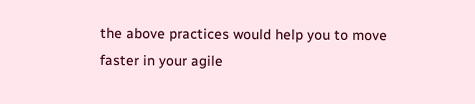the above practices would help you to move faster in your agile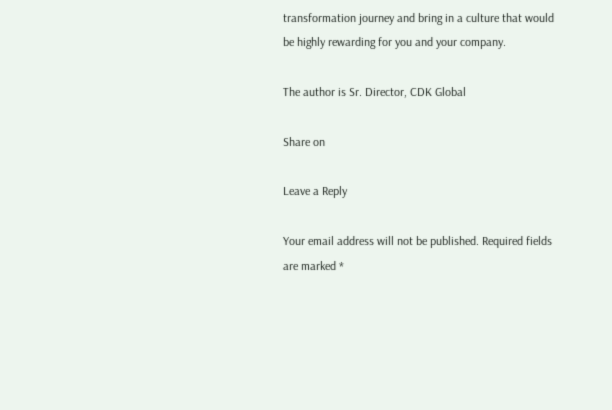transformation journey and bring in a culture that would be highly rewarding for you and your company.

The author is Sr. Director, CDK Global

Share on

Leave a Reply

Your email address will not be published. Required fields are marked *